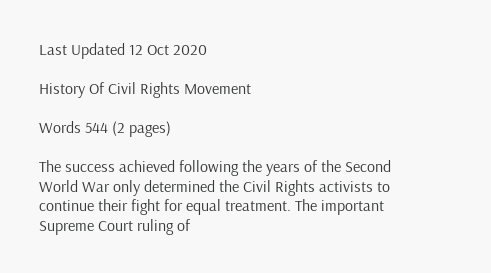Last Updated 12 Oct 2020

History Of Civil Rights Movement

Words 544 (2 pages)

The success achieved following the years of the Second World War only determined the Civil Rights activists to continue their fight for equal treatment. The important Supreme Court ruling of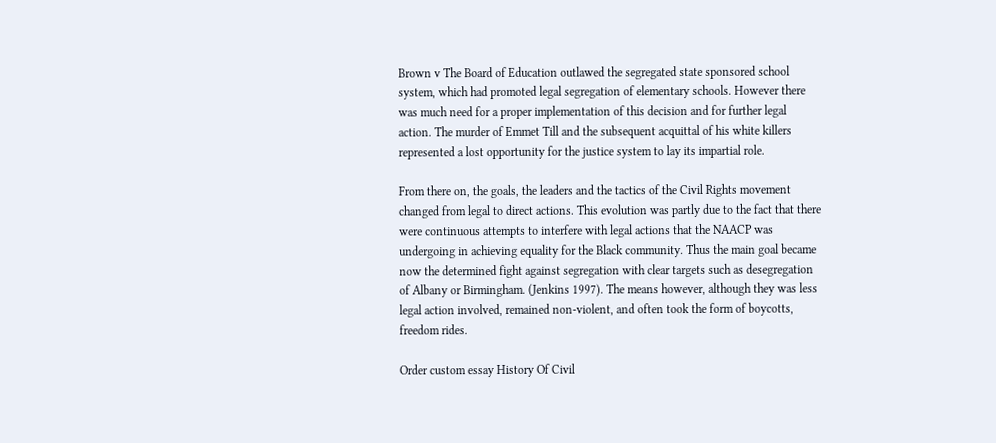Brown v The Board of Education outlawed the segregated state sponsored school system, which had promoted legal segregation of elementary schools. However there was much need for a proper implementation of this decision and for further legal action. The murder of Emmet Till and the subsequent acquittal of his white killers represented a lost opportunity for the justice system to lay its impartial role.

From there on, the goals, the leaders and the tactics of the Civil Rights movement changed from legal to direct actions. This evolution was partly due to the fact that there were continuous attempts to interfere with legal actions that the NAACP was undergoing in achieving equality for the Black community. Thus the main goal became now the determined fight against segregation with clear targets such as desegregation of Albany or Birmingham. (Jenkins 1997). The means however, although they was less legal action involved, remained non-violent, and often took the form of boycotts, freedom rides.

Order custom essay History Of Civil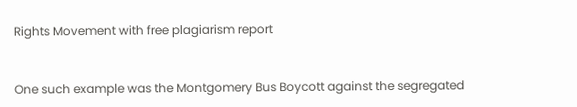Rights Movement with free plagiarism report


One such example was the Montgomery Bus Boycott against the segregated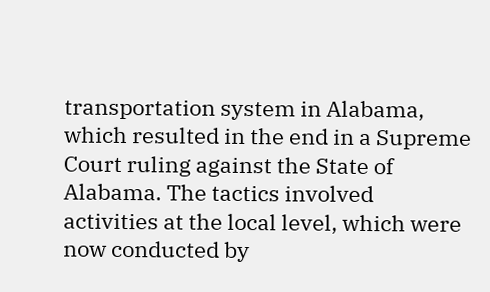transportation system in Alabama, which resulted in the end in a Supreme Court ruling against the State of Alabama. The tactics involved activities at the local level, which were now conducted by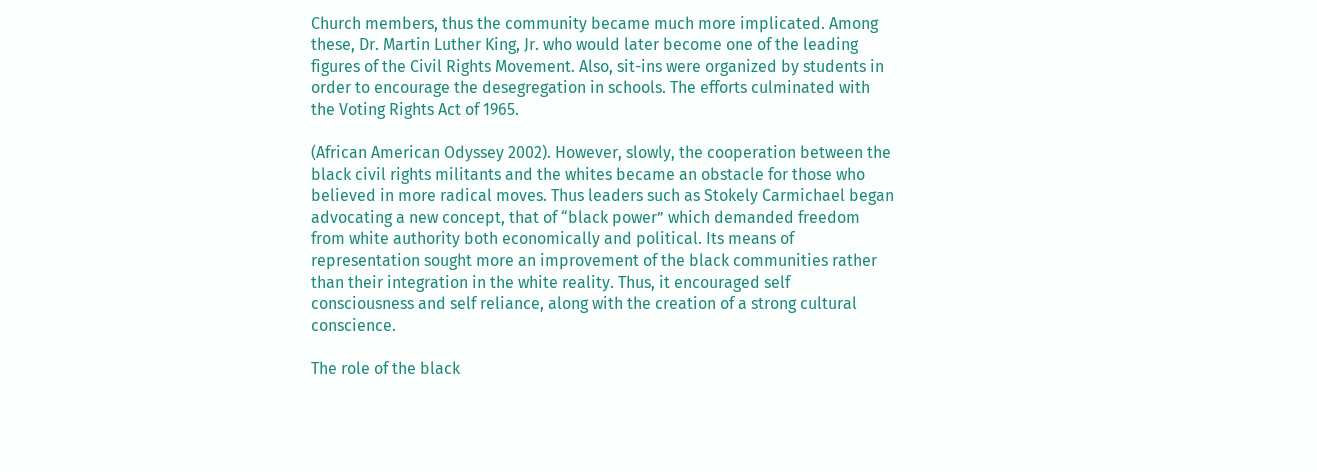Church members, thus the community became much more implicated. Among these, Dr. Martin Luther King, Jr. who would later become one of the leading figures of the Civil Rights Movement. Also, sit-ins were organized by students in order to encourage the desegregation in schools. The efforts culminated with the Voting Rights Act of 1965.

(African American Odyssey 2002). However, slowly, the cooperation between the black civil rights militants and the whites became an obstacle for those who believed in more radical moves. Thus leaders such as Stokely Carmichael began advocating a new concept, that of “black power” which demanded freedom from white authority both economically and political. Its means of representation sought more an improvement of the black communities rather than their integration in the white reality. Thus, it encouraged self consciousness and self reliance, along with the creation of a strong cultural conscience.

The role of the black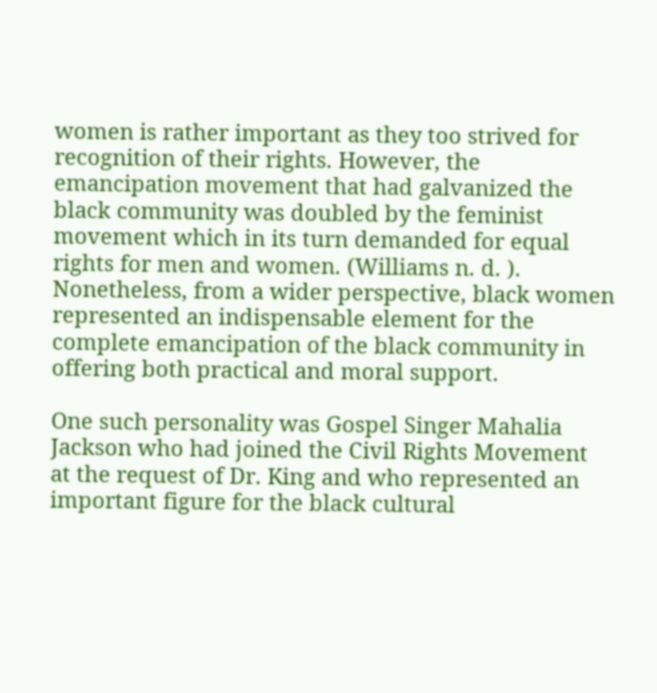women is rather important as they too strived for recognition of their rights. However, the emancipation movement that had galvanized the black community was doubled by the feminist movement which in its turn demanded for equal rights for men and women. (Williams n. d. ). Nonetheless, from a wider perspective, black women represented an indispensable element for the complete emancipation of the black community in offering both practical and moral support.

One such personality was Gospel Singer Mahalia Jackson who had joined the Civil Rights Movement at the request of Dr. King and who represented an important figure for the black cultural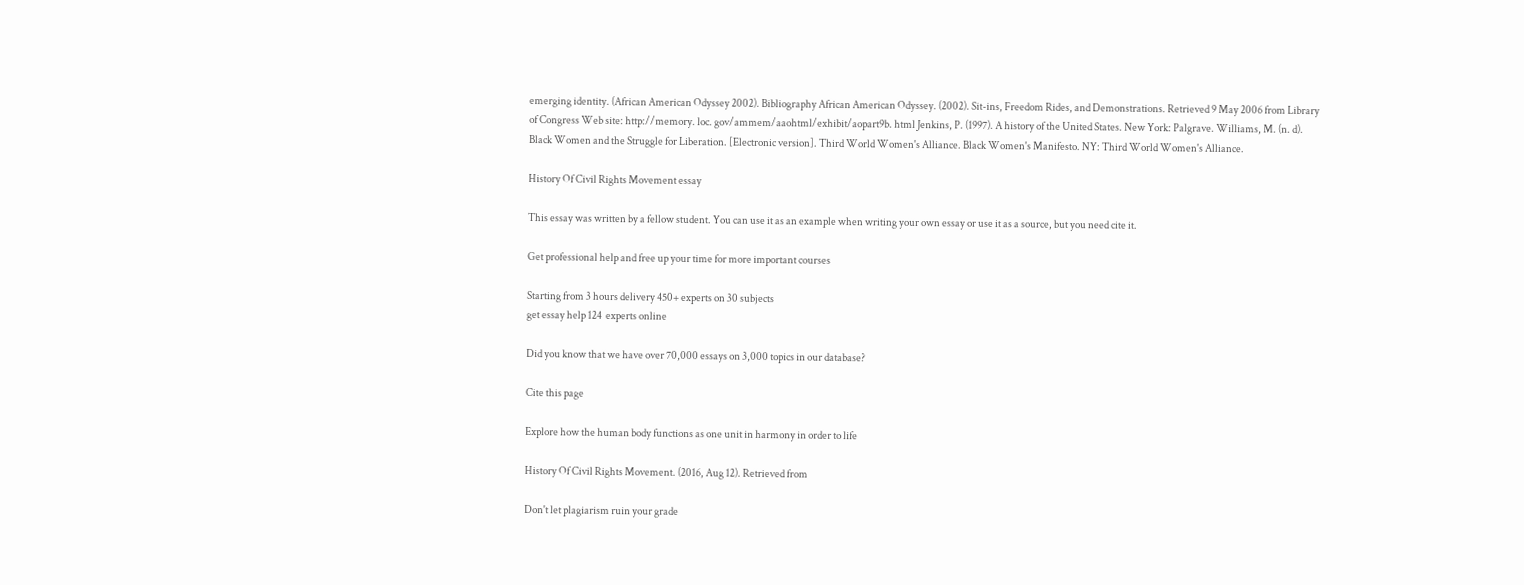emerging identity. (African American Odyssey 2002). Bibliography African American Odyssey. (2002). Sit-ins, Freedom Rides, and Demonstrations. Retrieved 9 May 2006 from Library of Congress Web site: http://memory. loc. gov/ammem/aaohtml/exhibit/aopart9b. html Jenkins, P. (1997). A history of the United States. New York: Palgrave. Williams, M. (n. d). Black Women and the Struggle for Liberation. [Electronic version]. Third World Women's Alliance. Black Women's Manifesto. NY: Third World Women's Alliance.

History Of Civil Rights Movement essay

This essay was written by a fellow student. You can use it as an example when writing your own essay or use it as a source, but you need cite it.

Get professional help and free up your time for more important courses

Starting from 3 hours delivery 450+ experts on 30 subjects
get essay help 124  experts online

Did you know that we have over 70,000 essays on 3,000 topics in our database?

Cite this page

Explore how the human body functions as one unit in harmony in order to life

History Of Civil Rights Movement. (2016, Aug 12). Retrieved from

Don't let plagiarism ruin your grade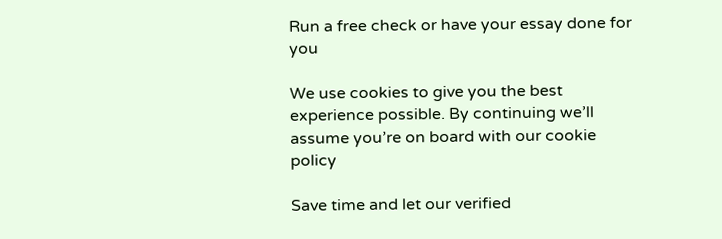Run a free check or have your essay done for you

We use cookies to give you the best experience possible. By continuing we’ll assume you’re on board with our cookie policy

Save time and let our verified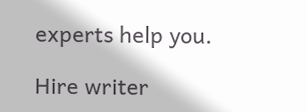experts help you.

Hire writer